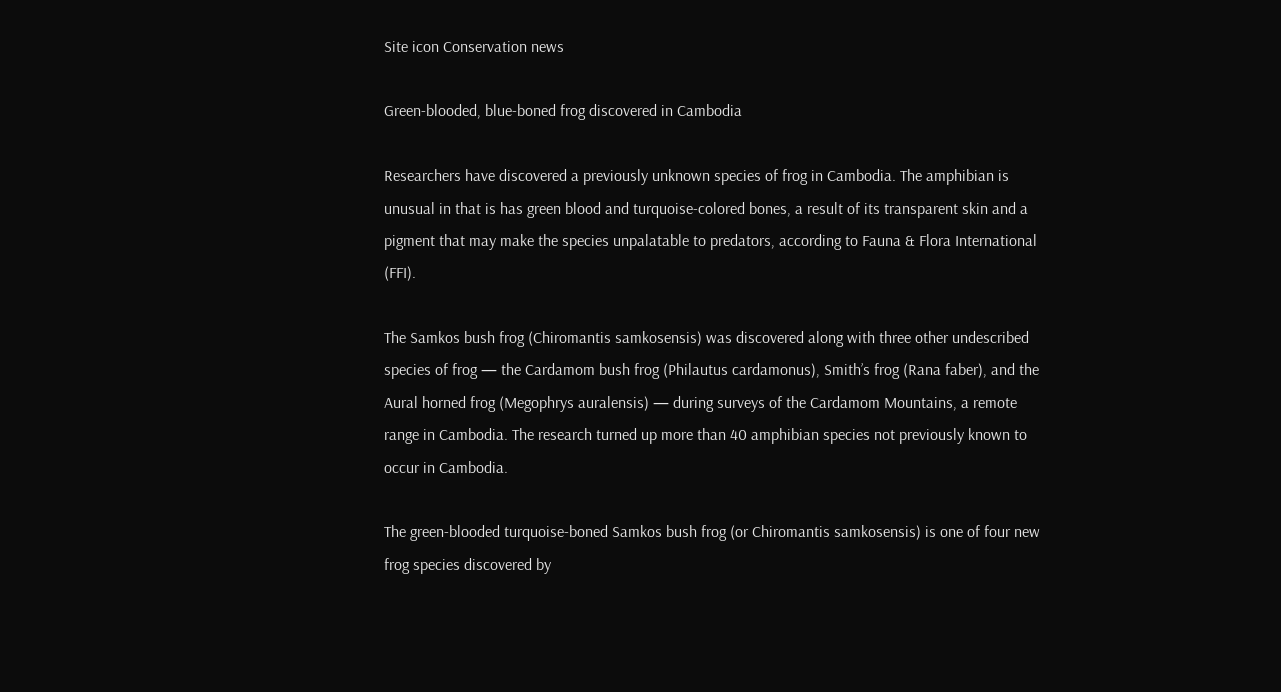Site icon Conservation news

Green-blooded, blue-boned frog discovered in Cambodia

Researchers have discovered a previously unknown species of frog in Cambodia. The amphibian is unusual in that is has green blood and turquoise-colored bones, a result of its transparent skin and a pigment that may make the species unpalatable to predators, according to Fauna & Flora International (FFI).

The Samkos bush frog (Chiromantis samkosensis) was discovered along with three other undescribed species of frog — the Cardamom bush frog (Philautus cardamonus), Smith’s frog (Rana faber), and the Aural horned frog (Megophrys auralensis) — during surveys of the Cardamom Mountains, a remote range in Cambodia. The research turned up more than 40 amphibian species not previously known to occur in Cambodia.

The green-blooded turquoise-boned Samkos bush frog (or Chiromantis samkosensis) is one of four new frog species discovered by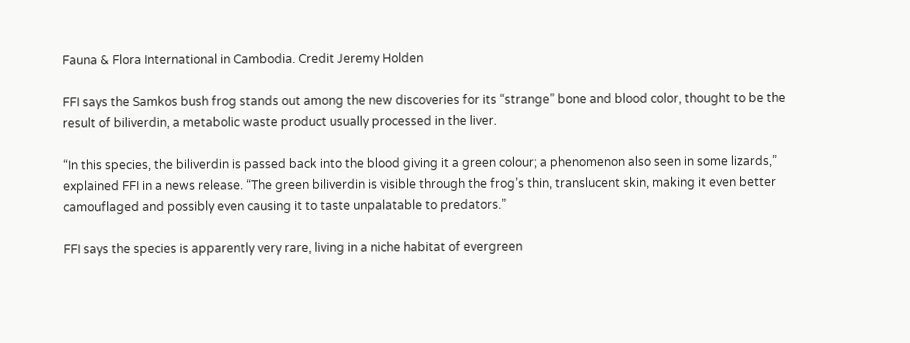Fauna & Flora International in Cambodia. Credit Jeremy Holden

FFI says the Samkos bush frog stands out among the new discoveries for its “strange” bone and blood color, thought to be the result of biliverdin, a metabolic waste product usually processed in the liver.

“In this species, the biliverdin is passed back into the blood giving it a green colour; a phenomenon also seen in some lizards,” explained FFI in a news release. “The green biliverdin is visible through the frog’s thin, translucent skin, making it even better camouflaged and possibly even causing it to taste unpalatable to predators.”

FFI says the species is apparently very rare, living in a niche habitat of evergreen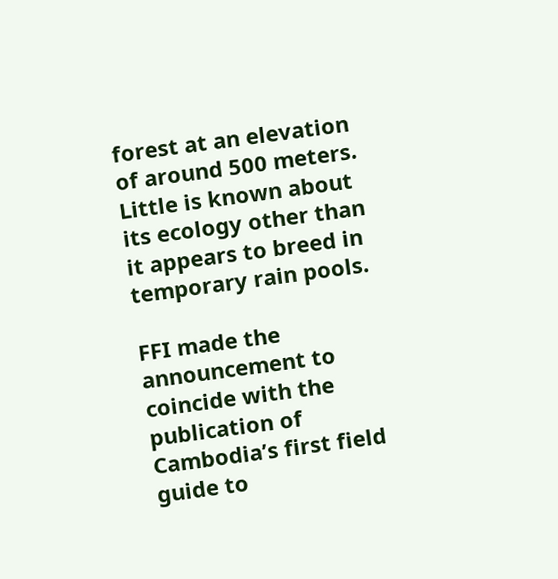forest at an elevation of around 500 meters. Little is known about its ecology other than it appears to breed in temporary rain pools.

FFI made the announcement to coincide with the publication of Cambodia’s first field guide to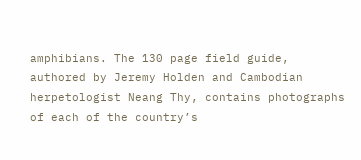amphibians. The 130 page field guide, authored by Jeremy Holden and Cambodian herpetologist Neang Thy, contains photographs of each of the country’s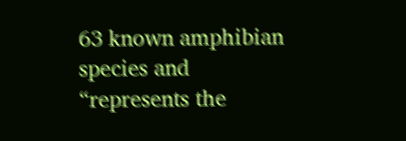63 known amphibian species and “represents the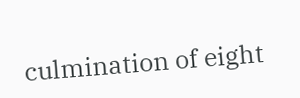culmination of eight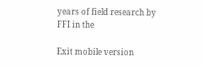years of field research by FFI in the

Exit mobile version